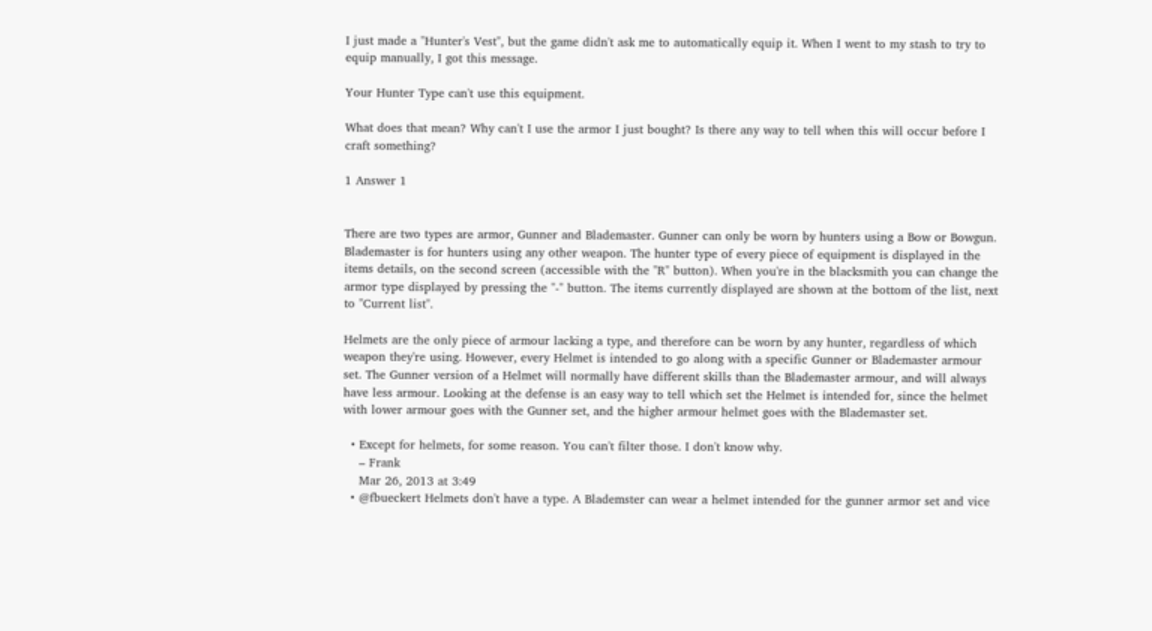I just made a "Hunter's Vest", but the game didn't ask me to automatically equip it. When I went to my stash to try to equip manually, I got this message.

Your Hunter Type can't use this equipment.

What does that mean? Why can't I use the armor I just bought? Is there any way to tell when this will occur before I craft something?

1 Answer 1


There are two types are armor, Gunner and Blademaster. Gunner can only be worn by hunters using a Bow or Bowgun. Blademaster is for hunters using any other weapon. The hunter type of every piece of equipment is displayed in the items details, on the second screen (accessible with the "R" button). When you're in the blacksmith you can change the armor type displayed by pressing the "-" button. The items currently displayed are shown at the bottom of the list, next to "Current list".

Helmets are the only piece of armour lacking a type, and therefore can be worn by any hunter, regardless of which weapon they're using. However, every Helmet is intended to go along with a specific Gunner or Blademaster armour set. The Gunner version of a Helmet will normally have different skills than the Blademaster armour, and will always have less armour. Looking at the defense is an easy way to tell which set the Helmet is intended for, since the helmet with lower armour goes with the Gunner set, and the higher armour helmet goes with the Blademaster set.

  • Except for helmets, for some reason. You can't filter those. I don't know why.
    – Frank
    Mar 26, 2013 at 3:49
  • @fbueckert Helmets don't have a type. A Blademster can wear a helmet intended for the gunner armor set and vice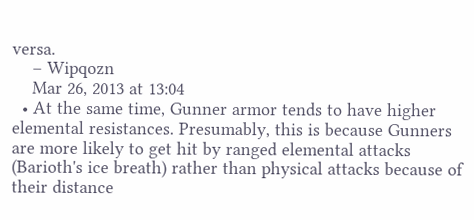versa.
    – Wipqozn
    Mar 26, 2013 at 13:04
  • At the same time, Gunner armor tends to have higher elemental resistances. Presumably, this is because Gunners are more likely to get hit by ranged elemental attacks (Barioth's ice breath) rather than physical attacks because of their distance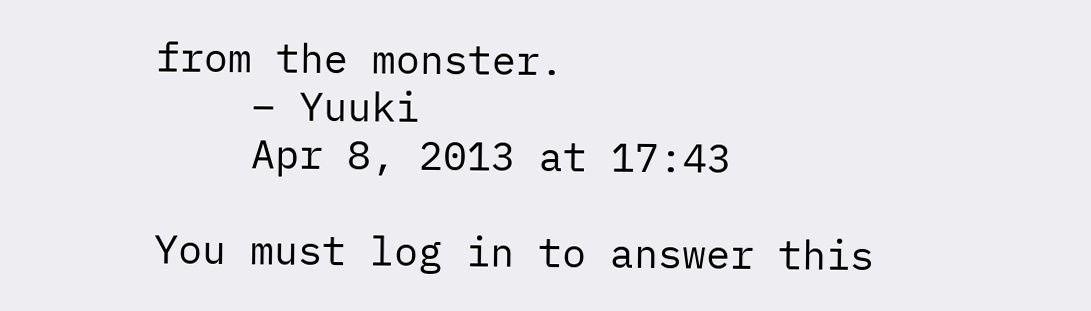from the monster.
    – Yuuki
    Apr 8, 2013 at 17:43

You must log in to answer this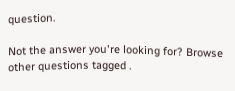question.

Not the answer you're looking for? Browse other questions tagged .